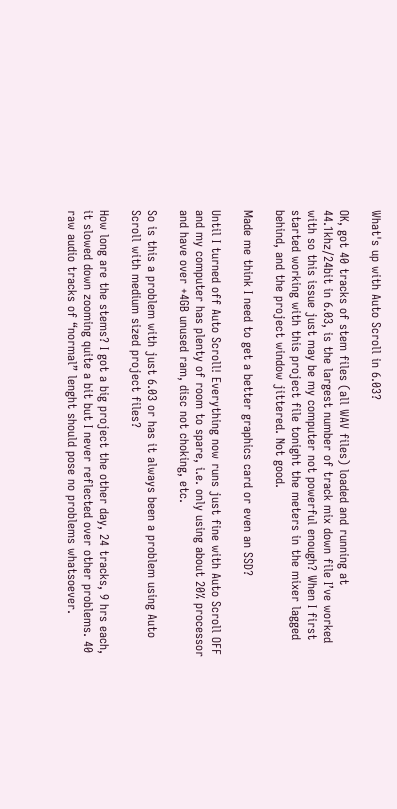What's up with Auto Scroll in 6.03?

OK, got 40 tracks of stem files (all WAV files) loaded and running at 44.1khz/24bit in 6.03, is the largest number of track mix down file I’ve worked with so this issue just may be my computer not powerful enough? When I first started working with this project file tonight the meters in the mixer lagged behind, and the project window jittered. Not good.

Made me think I need to get a better graphics card or even an SSD?

Until I turned off Auto Scroll! Everything now runs just fine with Auto Scroll OFF and my computer has plenty of room to spare, i.e. only using about 20% processor and have over +4GB unused ram, disc not choking, etc.

So is this a problem with just 6.03 or has it always been a problem using Auto Scroll with medium sized project files?

How long are the stems? I got a big project the other day, 24 tracks, 9 hrs each, it slowed down zooming quite a bit but I never reflected over other problems. 40 raw audio tracks of “normal” lenght should pose no problems whatsoever.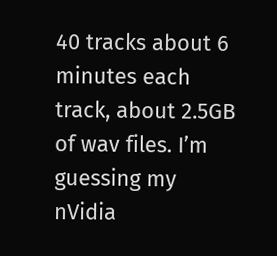40 tracks about 6 minutes each track, about 2.5GB of wav files. I’m guessing my nVidia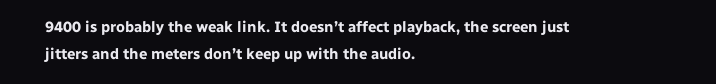9400 is probably the weak link. It doesn’t affect playback, the screen just jitters and the meters don’t keep up with the audio.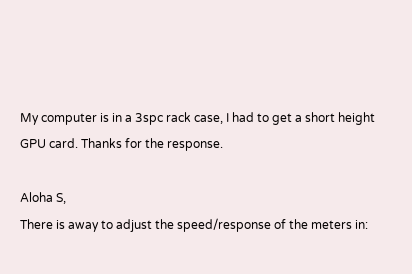My computer is in a 3spc rack case, I had to get a short height GPU card. Thanks for the response.

Aloha S,
There is away to adjust the speed/response of the meters in: